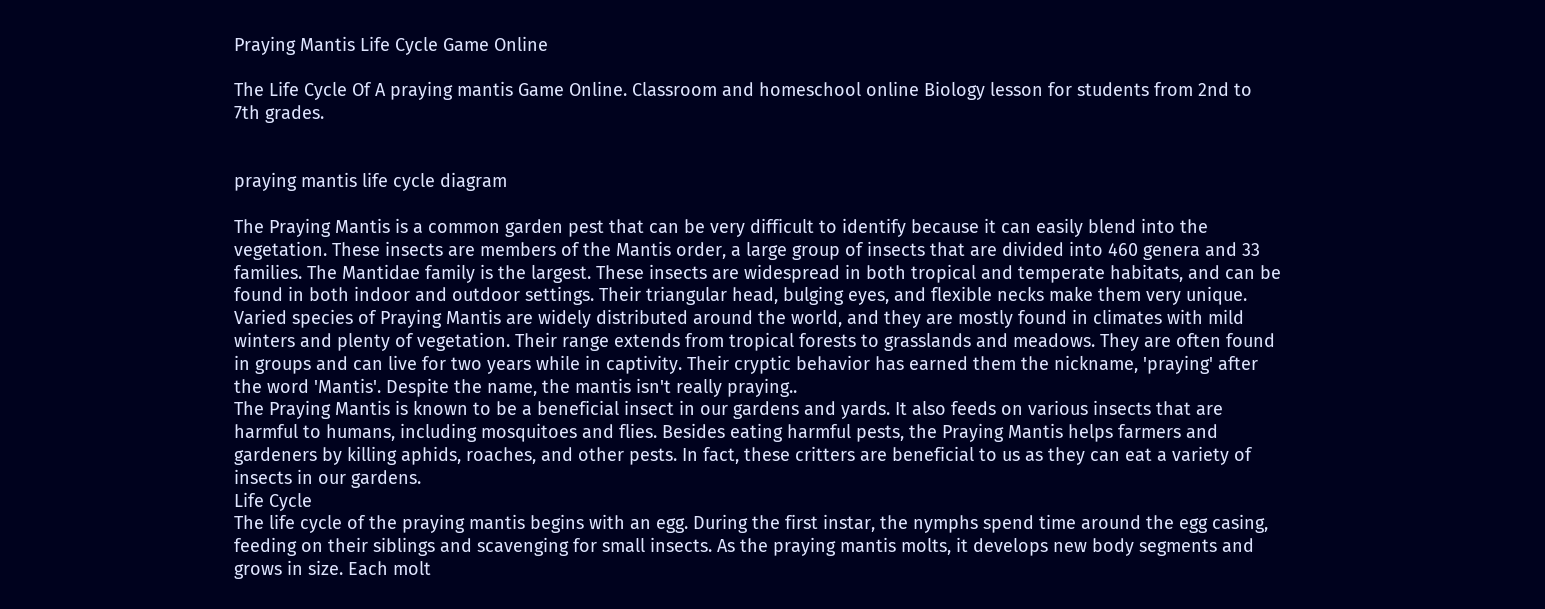Praying Mantis Life Cycle Game Online

The Life Cycle Of A praying mantis Game Online. Classroom and homeschool online Biology lesson for students from 2nd to 7th grades.


praying mantis life cycle diagram

The Praying Mantis is a common garden pest that can be very difficult to identify because it can easily blend into the vegetation. These insects are members of the Mantis order, a large group of insects that are divided into 460 genera and 33 families. The Mantidae family is the largest. These insects are widespread in both tropical and temperate habitats, and can be found in both indoor and outdoor settings. Their triangular head, bulging eyes, and flexible necks make them very unique.
Varied species of Praying Mantis are widely distributed around the world, and they are mostly found in climates with mild winters and plenty of vegetation. Their range extends from tropical forests to grasslands and meadows. They are often found in groups and can live for two years while in captivity. Their cryptic behavior has earned them the nickname, 'praying' after the word 'Mantis'. Despite the name, the mantis isn't really praying..
The Praying Mantis is known to be a beneficial insect in our gardens and yards. It also feeds on various insects that are harmful to humans, including mosquitoes and flies. Besides eating harmful pests, the Praying Mantis helps farmers and gardeners by killing aphids, roaches, and other pests. In fact, these critters are beneficial to us as they can eat a variety of insects in our gardens.
Life Cycle
The life cycle of the praying mantis begins with an egg. During the first instar, the nymphs spend time around the egg casing, feeding on their siblings and scavenging for small insects. As the praying mantis molts, it develops new body segments and grows in size. Each molt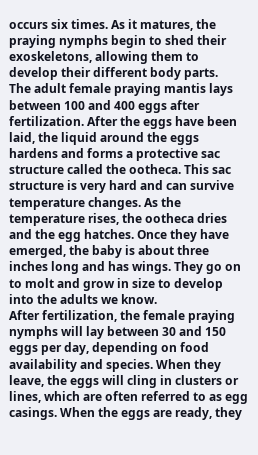occurs six times. As it matures, the praying nymphs begin to shed their exoskeletons, allowing them to develop their different body parts.
The adult female praying mantis lays between 100 and 400 eggs after fertilization. After the eggs have been laid, the liquid around the eggs hardens and forms a protective sac structure called the ootheca. This sac structure is very hard and can survive temperature changes. As the temperature rises, the ootheca dries and the egg hatches. Once they have emerged, the baby is about three inches long and has wings. They go on to molt and grow in size to develop  into the adults we know.
After fertilization, the female praying nymphs will lay between 30 and 150 eggs per day, depending on food availability and species. When they leave, the eggs will cling in clusters or lines, which are often referred to as egg casings. When the eggs are ready, they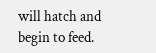will hatch and begin to feed.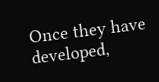Once they have developed,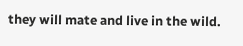they will mate and live in the wild.